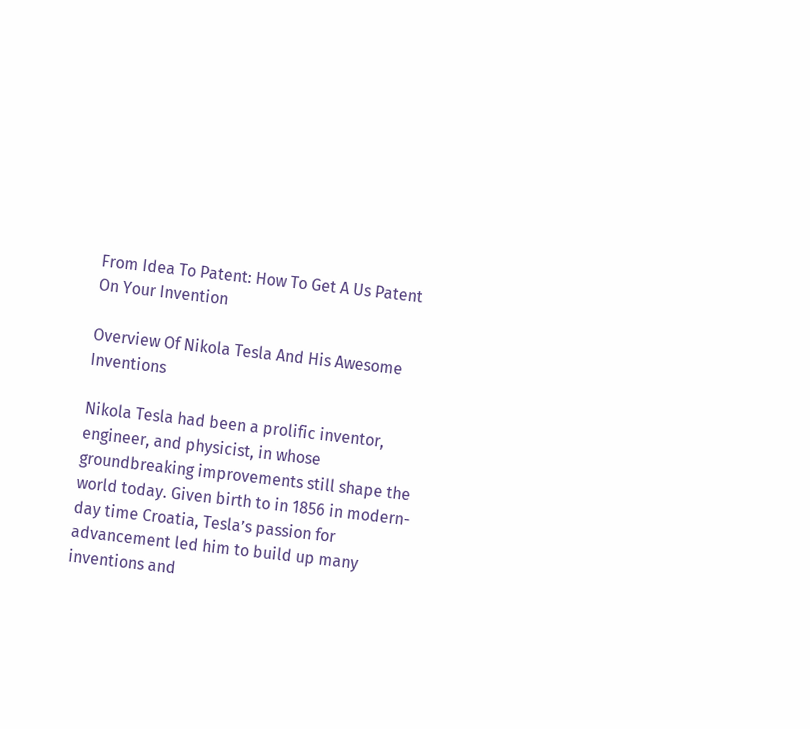From Idea To Patent: How To Get A Us Patent On Your Invention

Overview Of Nikola Tesla And His Awesome Inventions

Nikola Tesla had been a prolific inventor, engineer, and physicist, in whose groundbreaking improvements still shape the world today. Given birth to in 1856 in modern-day time Croatia, Tesla’s passion for advancement led him to build up many inventions and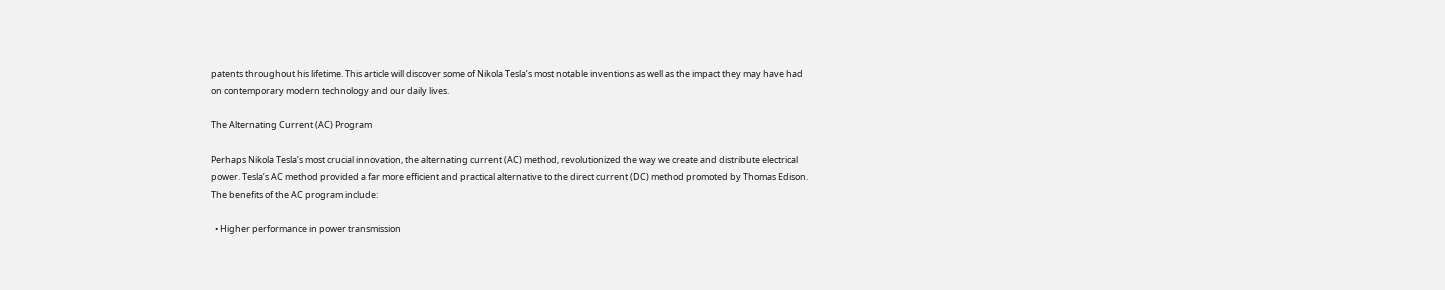patents throughout his lifetime. This article will discover some of Nikola Tesla’s most notable inventions as well as the impact they may have had on contemporary modern technology and our daily lives.

The Alternating Current (AC) Program

Perhaps Nikola Tesla’s most crucial innovation, the alternating current (AC) method, revolutionized the way we create and distribute electrical power. Tesla’s AC method provided a far more efficient and practical alternative to the direct current (DC) method promoted by Thomas Edison. The benefits of the AC program include:

  • Higher performance in power transmission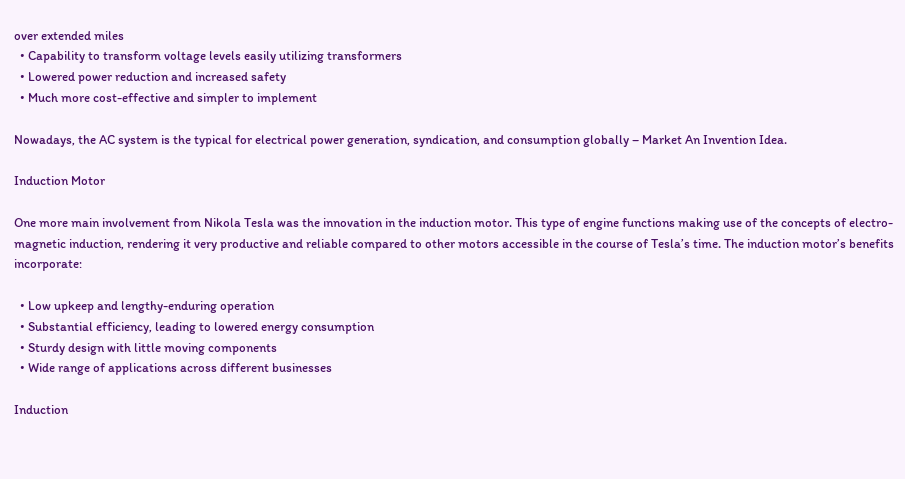over extended miles
  • Capability to transform voltage levels easily utilizing transformers
  • Lowered power reduction and increased safety
  • Much more cost-effective and simpler to implement

Nowadays, the AC system is the typical for electrical power generation, syndication, and consumption globally – Market An Invention Idea.

Induction Motor

One more main involvement from Nikola Tesla was the innovation in the induction motor. This type of engine functions making use of the concepts of electro-magnetic induction, rendering it very productive and reliable compared to other motors accessible in the course of Tesla’s time. The induction motor’s benefits incorporate:

  • Low upkeep and lengthy-enduring operation
  • Substantial efficiency, leading to lowered energy consumption
  • Sturdy design with little moving components
  • Wide range of applications across different businesses

Induction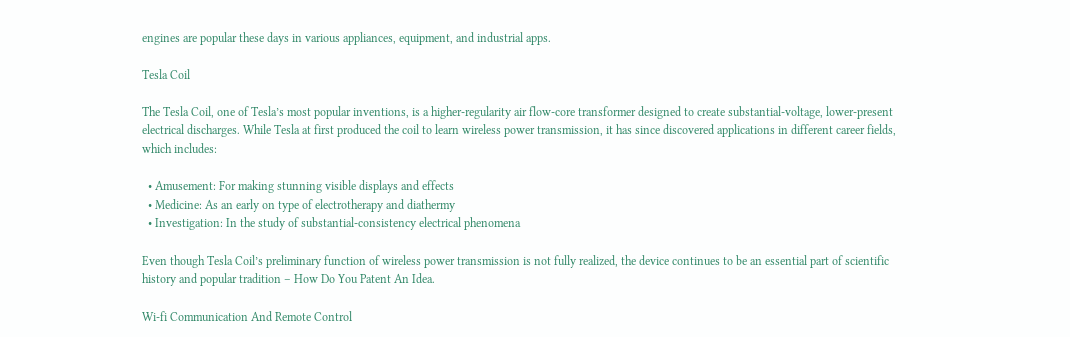engines are popular these days in various appliances, equipment, and industrial apps.

Tesla Coil

The Tesla Coil, one of Tesla’s most popular inventions, is a higher-regularity air flow-core transformer designed to create substantial-voltage, lower-present electrical discharges. While Tesla at first produced the coil to learn wireless power transmission, it has since discovered applications in different career fields, which includes:

  • Amusement: For making stunning visible displays and effects
  • Medicine: As an early on type of electrotherapy and diathermy
  • Investigation: In the study of substantial-consistency electrical phenomena

Even though Tesla Coil’s preliminary function of wireless power transmission is not fully realized, the device continues to be an essential part of scientific history and popular tradition – How Do You Patent An Idea.

Wi-fi Communication And Remote Control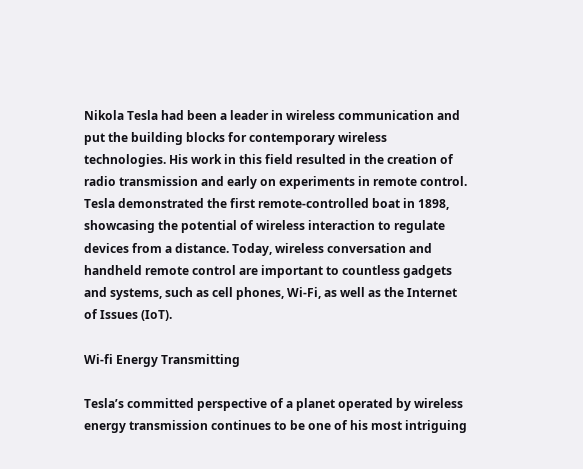Nikola Tesla had been a leader in wireless communication and put the building blocks for contemporary wireless technologies. His work in this field resulted in the creation of radio transmission and early on experiments in remote control. Tesla demonstrated the first remote-controlled boat in 1898, showcasing the potential of wireless interaction to regulate devices from a distance. Today, wireless conversation and handheld remote control are important to countless gadgets and systems, such as cell phones, Wi-Fi, as well as the Internet of Issues (IoT).

Wi-fi Energy Transmitting

Tesla’s committed perspective of a planet operated by wireless energy transmission continues to be one of his most intriguing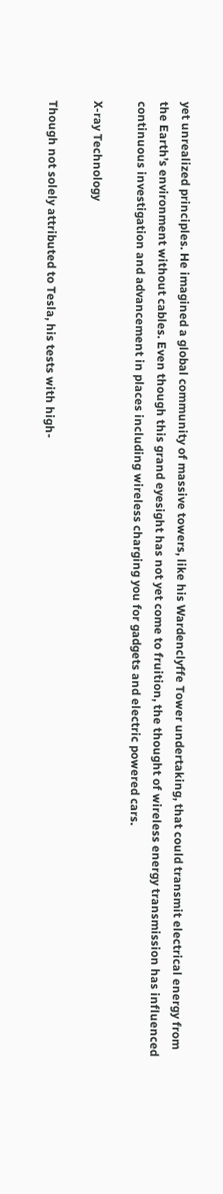yet unrealized principles. He imagined a global community of massive towers, like his Wardenclyffe Tower undertaking, that could transmit electrical energy from the Earth’s environment without cables. Even though this grand eyesight has not yet come to fruition, the thought of wireless energy transmission has influenced continuous investigation and advancement in places including wireless charging you for gadgets and electric powered cars.

X-ray Technology

Though not solely attributed to Tesla, his tests with high-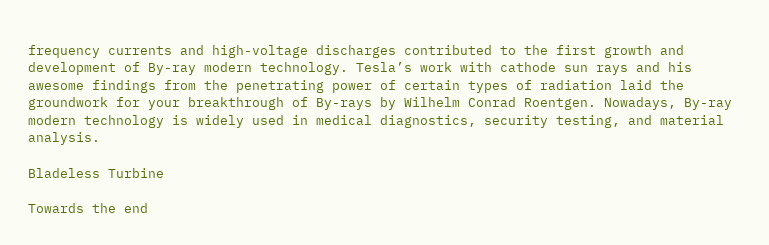frequency currents and high-voltage discharges contributed to the first growth and development of By-ray modern technology. Tesla’s work with cathode sun rays and his awesome findings from the penetrating power of certain types of radiation laid the groundwork for your breakthrough of By-rays by Wilhelm Conrad Roentgen. Nowadays, By-ray modern technology is widely used in medical diagnostics, security testing, and material analysis.

Bladeless Turbine

Towards the end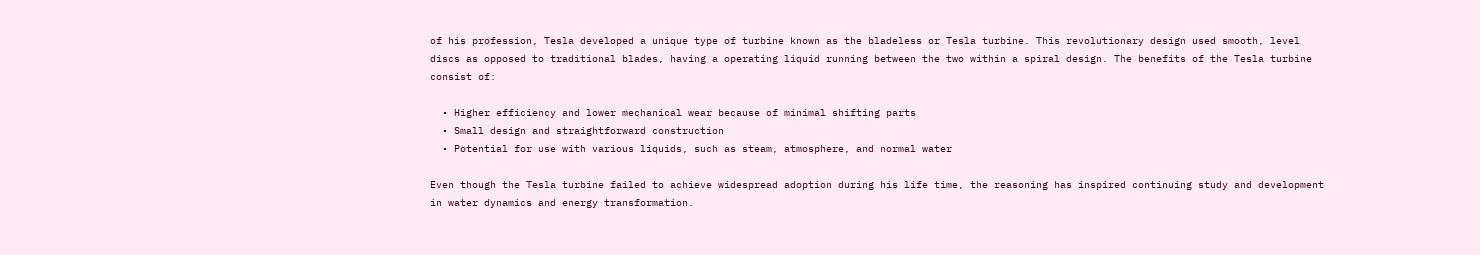of his profession, Tesla developed a unique type of turbine known as the bladeless or Tesla turbine. This revolutionary design used smooth, level discs as opposed to traditional blades, having a operating liquid running between the two within a spiral design. The benefits of the Tesla turbine consist of:

  • Higher efficiency and lower mechanical wear because of minimal shifting parts
  • Small design and straightforward construction
  • Potential for use with various liquids, such as steam, atmosphere, and normal water

Even though the Tesla turbine failed to achieve widespread adoption during his life time, the reasoning has inspired continuing study and development in water dynamics and energy transformation.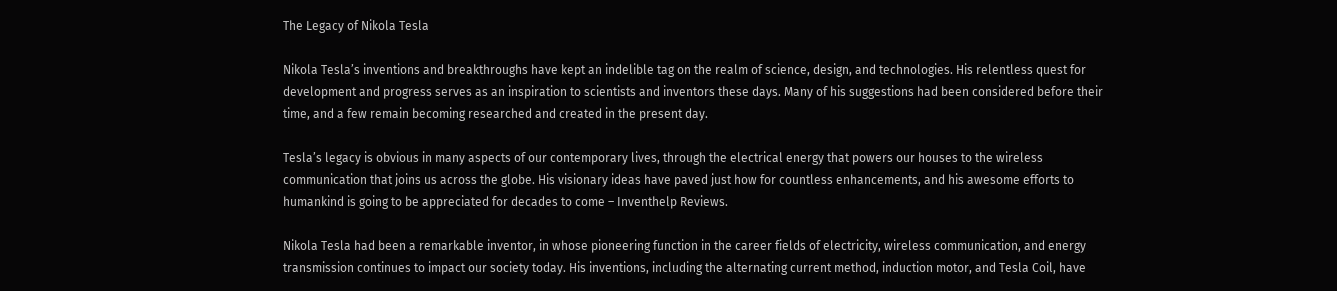The Legacy of Nikola Tesla

Nikola Tesla’s inventions and breakthroughs have kept an indelible tag on the realm of science, design, and technologies. His relentless quest for development and progress serves as an inspiration to scientists and inventors these days. Many of his suggestions had been considered before their time, and a few remain becoming researched and created in the present day.

Tesla’s legacy is obvious in many aspects of our contemporary lives, through the electrical energy that powers our houses to the wireless communication that joins us across the globe. His visionary ideas have paved just how for countless enhancements, and his awesome efforts to humankind is going to be appreciated for decades to come – Inventhelp Reviews.

Nikola Tesla had been a remarkable inventor, in whose pioneering function in the career fields of electricity, wireless communication, and energy transmission continues to impact our society today. His inventions, including the alternating current method, induction motor, and Tesla Coil, have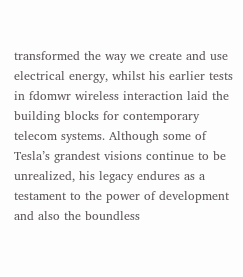transformed the way we create and use electrical energy, whilst his earlier tests in fdomwr wireless interaction laid the building blocks for contemporary telecom systems. Although some of Tesla’s grandest visions continue to be unrealized, his legacy endures as a testament to the power of development and also the boundless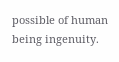possible of human being ingenuity.